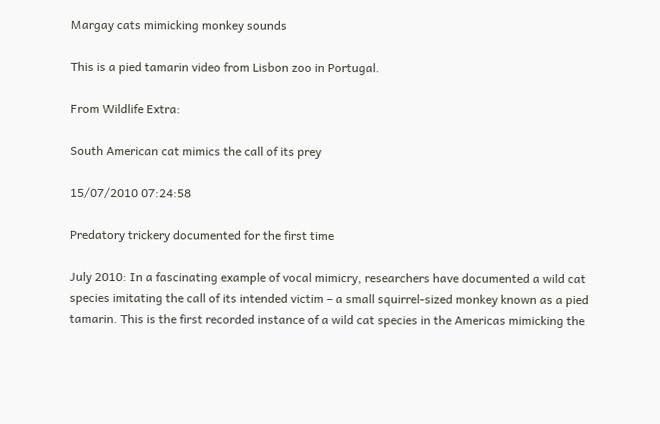Margay cats mimicking monkey sounds

This is a pied tamarin video from Lisbon zoo in Portugal.

From Wildlife Extra:

South American cat mimics the call of its prey

15/07/2010 07:24:58

Predatory trickery documented for the first time

July 2010: In a fascinating example of vocal mimicry, researchers have documented a wild cat species imitating the call of its intended victim – a small squirrel-sized monkey known as a pied tamarin. This is the first recorded instance of a wild cat species in the Americas mimicking the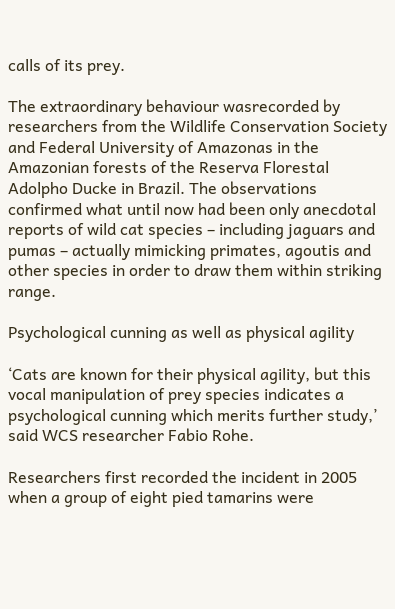calls of its prey.

The extraordinary behaviour wasrecorded by researchers from the Wildlife Conservation Society and Federal University of Amazonas in the Amazonian forests of the Reserva Florestal Adolpho Ducke in Brazil. The observations confirmed what until now had been only anecdotal reports of wild cat species – including jaguars and pumas – actually mimicking primates, agoutis and other species in order to draw them within striking range.

Psychological cunning as well as physical agility

‘Cats are known for their physical agility, but this vocal manipulation of prey species indicates a psychological cunning which merits further study,’ said WCS researcher Fabio Rohe.

Researchers first recorded the incident in 2005 when a group of eight pied tamarins were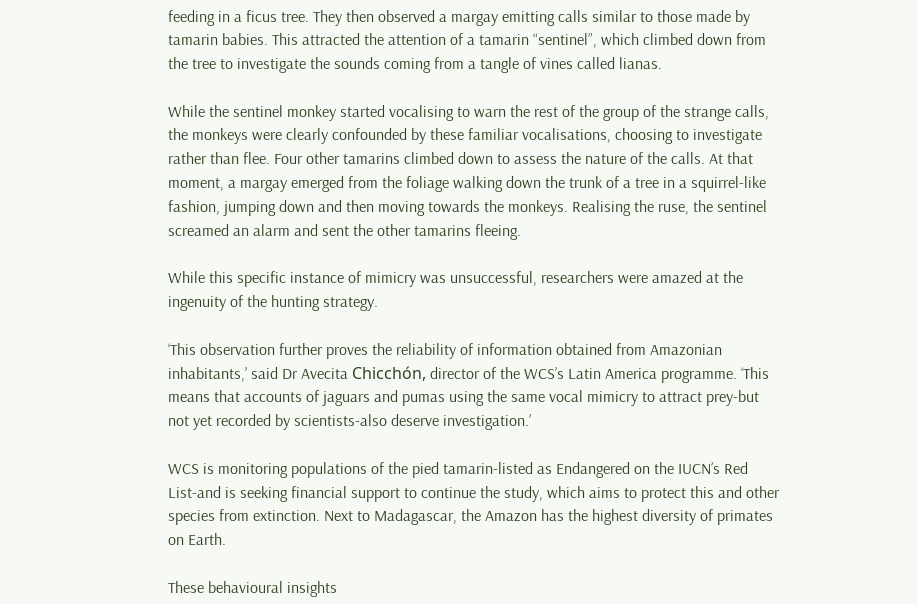feeding in a ficus tree. They then observed a margay emitting calls similar to those made by tamarin babies. This attracted the attention of a tamarin “sentinel”, which climbed down from the tree to investigate the sounds coming from a tangle of vines called lianas.

While the sentinel monkey started vocalising to warn the rest of the group of the strange calls, the monkeys were clearly confounded by these familiar vocalisations, choosing to investigate rather than flee. Four other tamarins climbed down to assess the nature of the calls. At that moment, a margay emerged from the foliage walking down the trunk of a tree in a squirrel-like fashion, jumping down and then moving towards the monkeys. Realising the ruse, the sentinel screamed an alarm and sent the other tamarins fleeing.

While this specific instance of mimicry was unsuccessful, researchers were amazed at the ingenuity of the hunting strategy.

‘This observation further proves the reliability of information obtained from Amazonian inhabitants,’ said Dr Avecita Chicchón, director of the WCS’s Latin America programme. ‘This means that accounts of jaguars and pumas using the same vocal mimicry to attract prey-but not yet recorded by scientists-also deserve investigation.’

WCS is monitoring populations of the pied tamarin-listed as Endangered on the IUCN’s Red List-and is seeking financial support to continue the study, which aims to protect this and other species from extinction. Next to Madagascar, the Amazon has the highest diversity of primates on Earth.

These behavioural insights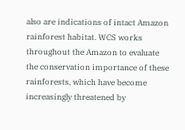also are indications of intact Amazon rainforest habitat. WCS works throughout the Amazon to evaluate the conservation importance of these rainforests, which have become increasingly threatened by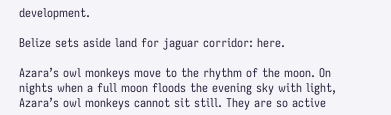development.

Belize sets aside land for jaguar corridor: here.

Azara’s owl monkeys move to the rhythm of the moon. On nights when a full moon floods the evening sky with light, Azara’s owl monkeys cannot sit still. They are so active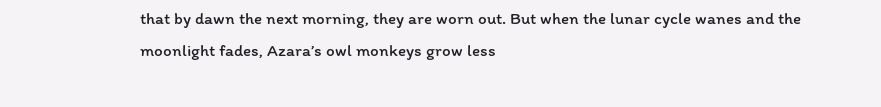that by dawn the next morning, they are worn out. But when the lunar cycle wanes and the moonlight fades, Azara’s owl monkeys grow less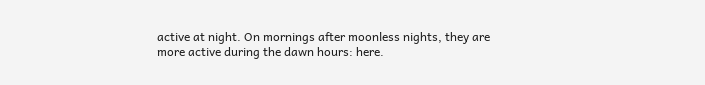active at night. On mornings after moonless nights, they are more active during the dawn hours: here.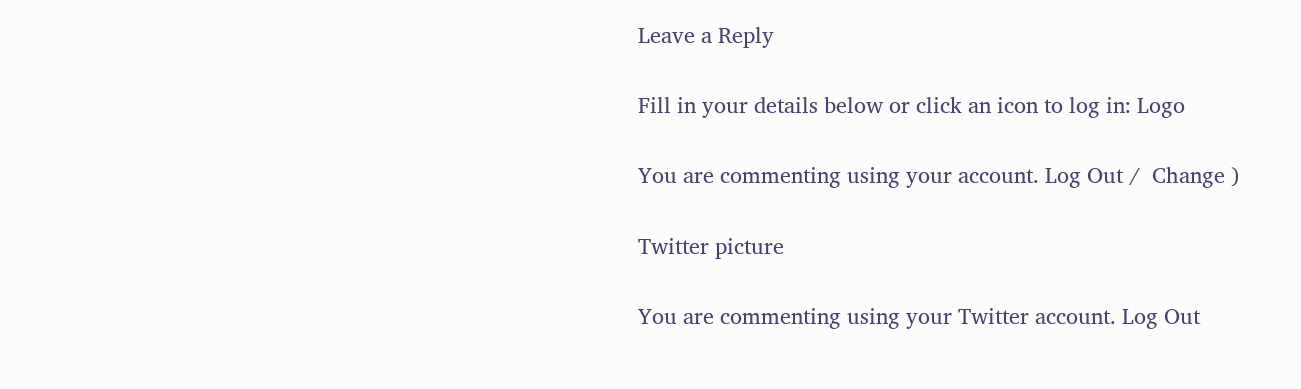Leave a Reply

Fill in your details below or click an icon to log in: Logo

You are commenting using your account. Log Out /  Change )

Twitter picture

You are commenting using your Twitter account. Log Out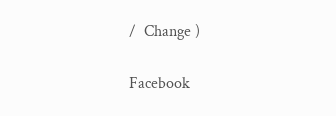/  Change )

Facebook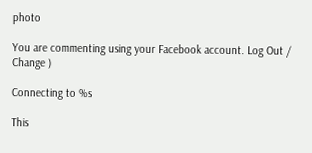photo

You are commenting using your Facebook account. Log Out /  Change )

Connecting to %s

This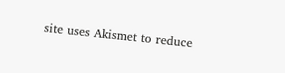site uses Akismet to reduce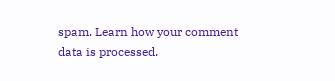spam. Learn how your comment data is processed.